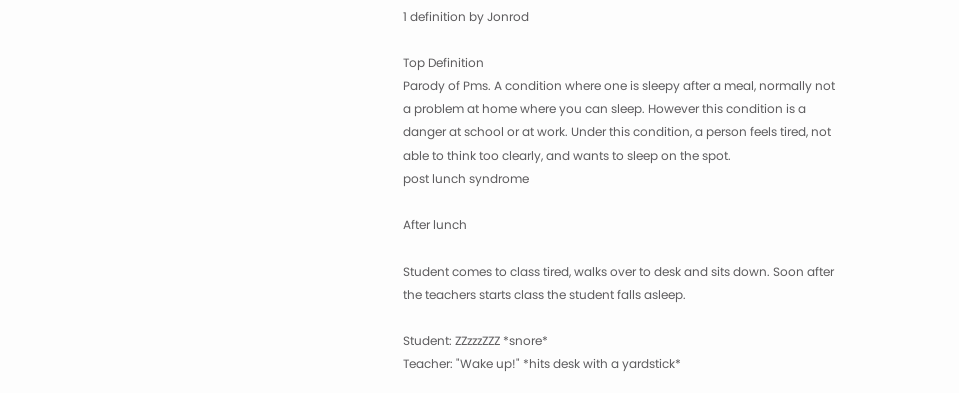1 definition by Jonrod

Top Definition
Parody of Pms. A condition where one is sleepy after a meal, normally not a problem at home where you can sleep. However this condition is a danger at school or at work. Under this condition, a person feels tired, not able to think too clearly, and wants to sleep on the spot.
post lunch syndrome

After lunch

Student comes to class tired, walks over to desk and sits down. Soon after the teachers starts class the student falls asleep.

Student: ZZzzzZZZ *snore*
Teacher: "Wake up!" *hits desk with a yardstick*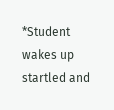*Student wakes up startled and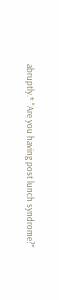abruptly.* "Are you having post lunch syndrome?"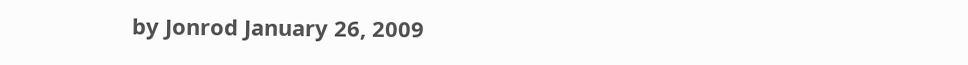by Jonrod January 26, 2009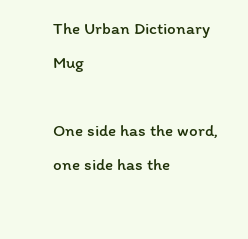The Urban Dictionary Mug

One side has the word, one side has the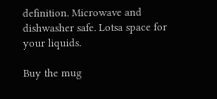definition. Microwave and dishwasher safe. Lotsa space for your liquids.

Buy the mug